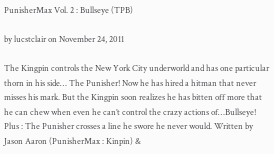PunisherMax Vol. 2 : Bullseye (TPB)

by lucstclair on November 24, 2011

The Kingpin controls the New York City underworld and has one particular thorn in his side… The Punisher! Now he has hired a hitman that never misses his mark. But the Kingpin soon realizes he has bitten off more that he can chew when even he can’t control the crazy actions of…Bullseye! Plus : The Punisher crosses a line he swore he never would. Written by Jason Aaron (PunisherMax : Kinpin) &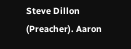Steve Dillon (Preacher). Aaron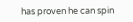has proven he can spin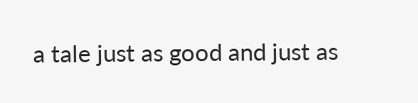a tale just as good and just as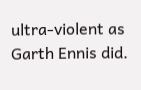ultra-violent as Garth Ennis did.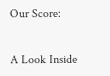Our Score:


A Look Inside